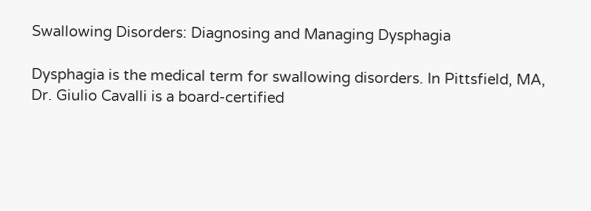Swallowing Disorders: Diagnosing and Managing Dysphagia

Dysphagia is the medical term for swallowing disorders. In Pittsfield, MA, Dr. Giulio Cavalli is a board-certified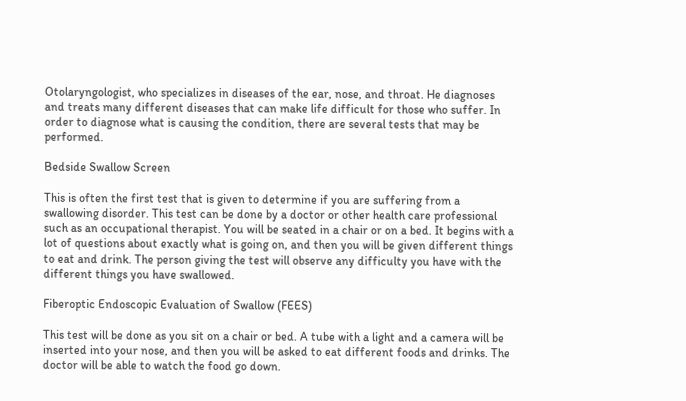Otolaryngologist, who specializes in diseases of the ear, nose, and throat. He diagnoses and treats many different diseases that can make life difficult for those who suffer. In order to diagnose what is causing the condition, there are several tests that may be performed.

Bedside Swallow Screen

This is often the first test that is given to determine if you are suffering from a swallowing disorder. This test can be done by a doctor or other health care professional such as an occupational therapist. You will be seated in a chair or on a bed. It begins with a lot of questions about exactly what is going on, and then you will be given different things to eat and drink. The person giving the test will observe any difficulty you have with the different things you have swallowed.

Fiberoptic Endoscopic Evaluation of Swallow (FEES)

This test will be done as you sit on a chair or bed. A tube with a light and a camera will be inserted into your nose, and then you will be asked to eat different foods and drinks. The doctor will be able to watch the food go down.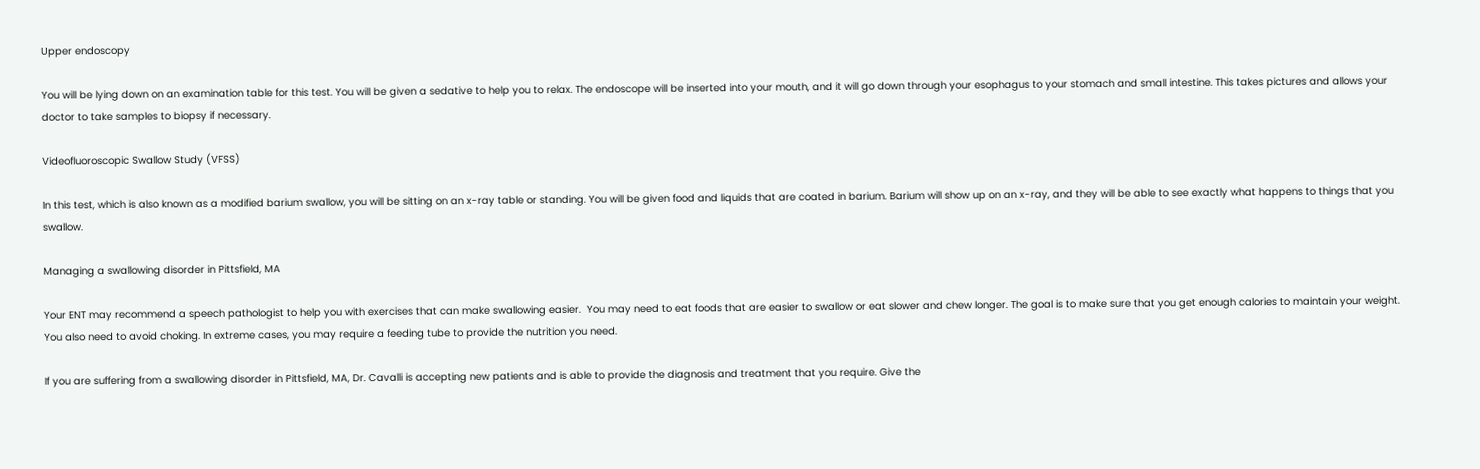Upper endoscopy

You will be lying down on an examination table for this test. You will be given a sedative to help you to relax. The endoscope will be inserted into your mouth, and it will go down through your esophagus to your stomach and small intestine. This takes pictures and allows your doctor to take samples to biopsy if necessary.

Videofluoroscopic Swallow Study (VFSS)

In this test, which is also known as a modified barium swallow, you will be sitting on an x-ray table or standing. You will be given food and liquids that are coated in barium. Barium will show up on an x-ray, and they will be able to see exactly what happens to things that you swallow.

Managing a swallowing disorder in Pittsfield, MA

Your ENT may recommend a speech pathologist to help you with exercises that can make swallowing easier.  You may need to eat foods that are easier to swallow or eat slower and chew longer. The goal is to make sure that you get enough calories to maintain your weight. You also need to avoid choking. In extreme cases, you may require a feeding tube to provide the nutrition you need.

If you are suffering from a swallowing disorder in Pittsfield, MA, Dr. Cavalli is accepting new patients and is able to provide the diagnosis and treatment that you require. Give the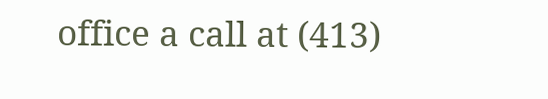office a call at (413)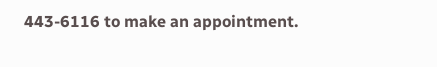443-6116 to make an appointment.